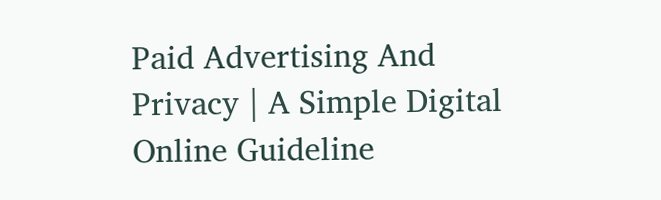Paid Advertising And Privacy | A Simple Digital Online Guideline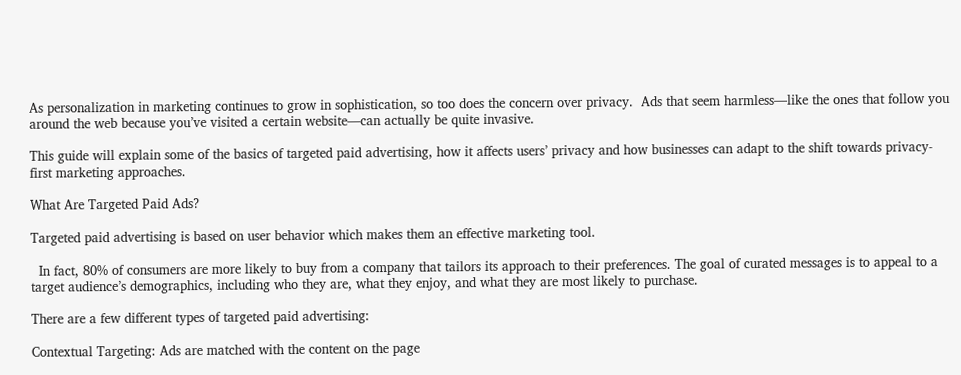As personalization in marketing continues to grow in sophistication, so too does the concern over privacy.  Ads that seem harmless—like the ones that follow you around the web because you’ve visited a certain website—can actually be quite invasive.

This guide will explain some of the basics of targeted paid advertising, how it affects users’ privacy and how businesses can adapt to the shift towards privacy-first marketing approaches.

What Are Targeted Paid Ads?

Targeted paid advertising is based on user behavior which makes them an effective marketing tool.

  In fact, 80% of consumers are more likely to buy from a company that tailors its approach to their preferences. The goal of curated messages is to appeal to a target audience’s demographics, including who they are, what they enjoy, and what they are most likely to purchase.

There are a few different types of targeted paid advertising:

Contextual Targeting: Ads are matched with the content on the page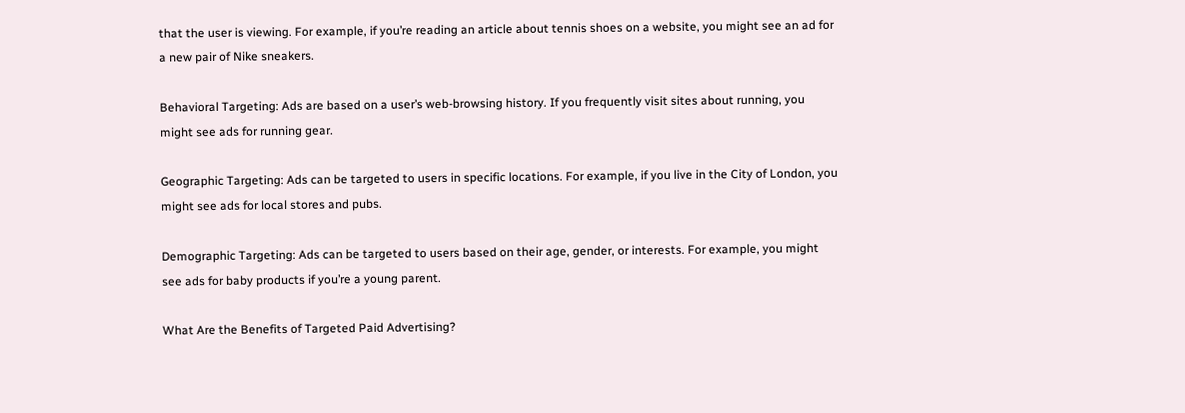that the user is viewing. For example, if you’re reading an article about tennis shoes on a website, you might see an ad for a new pair of Nike sneakers.

Behavioral Targeting: Ads are based on a user’s web-browsing history. If you frequently visit sites about running, you might see ads for running gear.

Geographic Targeting: Ads can be targeted to users in specific locations. For example, if you live in the City of London, you might see ads for local stores and pubs.

Demographic Targeting: Ads can be targeted to users based on their age, gender, or interests. For example, you might see ads for baby products if you’re a young parent.

What Are the Benefits of Targeted Paid Advertising?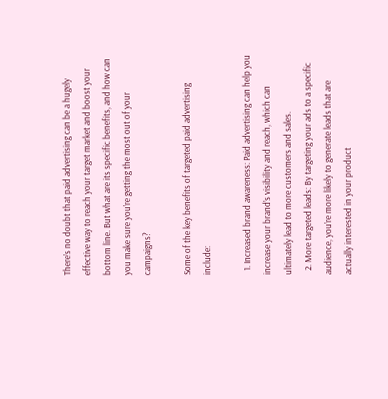There’s no doubt that paid advertising can be a hugely effective way to reach your target market and boost your bottom line. But what are its specific benefits, and how can you make sure you’re getting the most out of your campaigns?

Some of the key benefits of targeted paid advertising include:

  1. Increased brand awareness: Paid advertising can help you increase your brand’s visibility and reach, which can ultimately lead to more customers and sales.
  2. More targeted leads: By targeting your ads to a specific audience, you’re more likely to generate leads that are actually interested in your product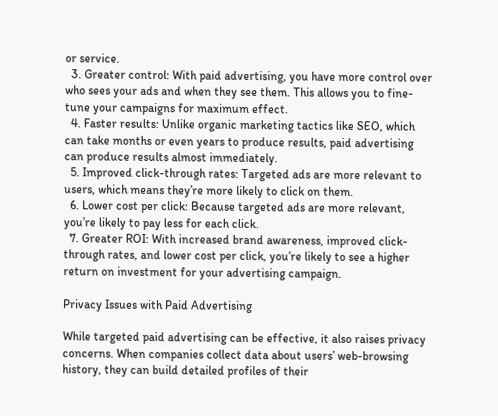or service.
  3. Greater control: With paid advertising, you have more control over who sees your ads and when they see them. This allows you to fine-tune your campaigns for maximum effect.
  4. Faster results: Unlike organic marketing tactics like SEO, which can take months or even years to produce results, paid advertising can produce results almost immediately.
  5. Improved click-through rates: Targeted ads are more relevant to users, which means they’re more likely to click on them.
  6. Lower cost per click: Because targeted ads are more relevant, you’re likely to pay less for each click.
  7. Greater ROI: With increased brand awareness, improved click-through rates, and lower cost per click, you’re likely to see a higher return on investment for your advertising campaign.

Privacy Issues with Paid Advertising

While targeted paid advertising can be effective, it also raises privacy concerns. When companies collect data about users’ web-browsing history, they can build detailed profiles of their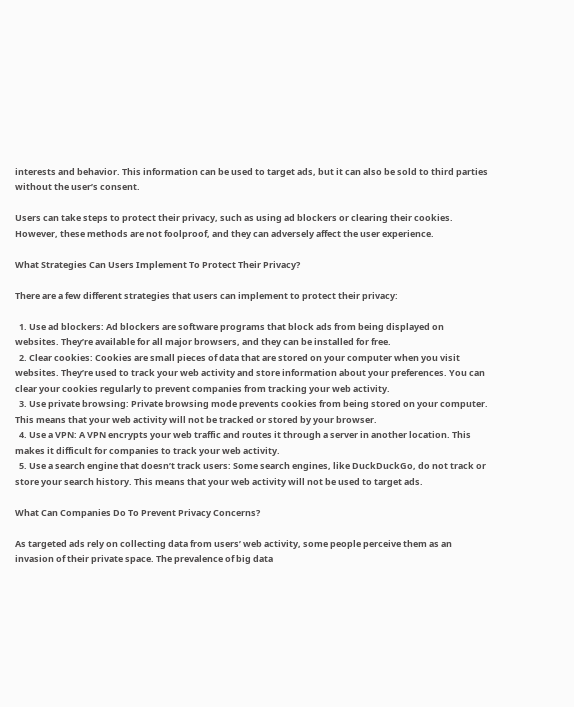interests and behavior. This information can be used to target ads, but it can also be sold to third parties without the user’s consent.

Users can take steps to protect their privacy, such as using ad blockers or clearing their cookies. However, these methods are not foolproof, and they can adversely affect the user experience.

What Strategies Can Users Implement To Protect Their Privacy?

There are a few different strategies that users can implement to protect their privacy:

  1. Use ad blockers: Ad blockers are software programs that block ads from being displayed on websites. They’re available for all major browsers, and they can be installed for free.
  2. Clear cookies: Cookies are small pieces of data that are stored on your computer when you visit websites. They’re used to track your web activity and store information about your preferences. You can clear your cookies regularly to prevent companies from tracking your web activity.
  3. Use private browsing: Private browsing mode prevents cookies from being stored on your computer. This means that your web activity will not be tracked or stored by your browser.
  4. Use a VPN: A VPN encrypts your web traffic and routes it through a server in another location. This makes it difficult for companies to track your web activity.
  5. Use a search engine that doesn’t track users: Some search engines, like DuckDuckGo, do not track or store your search history. This means that your web activity will not be used to target ads.

What Can Companies Do To Prevent Privacy Concerns?

As targeted ads rely on collecting data from users’ web activity, some people perceive them as an invasion of their private space. The prevalence of big data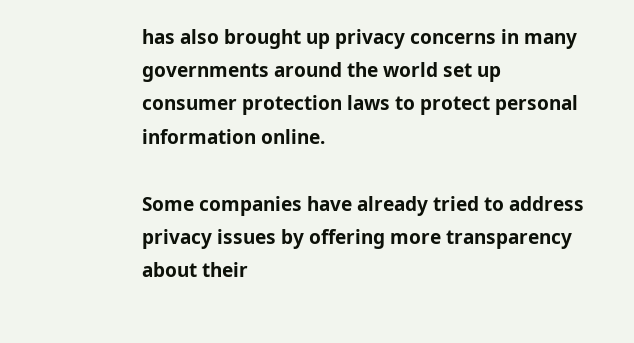has also brought up privacy concerns in many governments around the world set up consumer protection laws to protect personal information online.

Some companies have already tried to address privacy issues by offering more transparency about their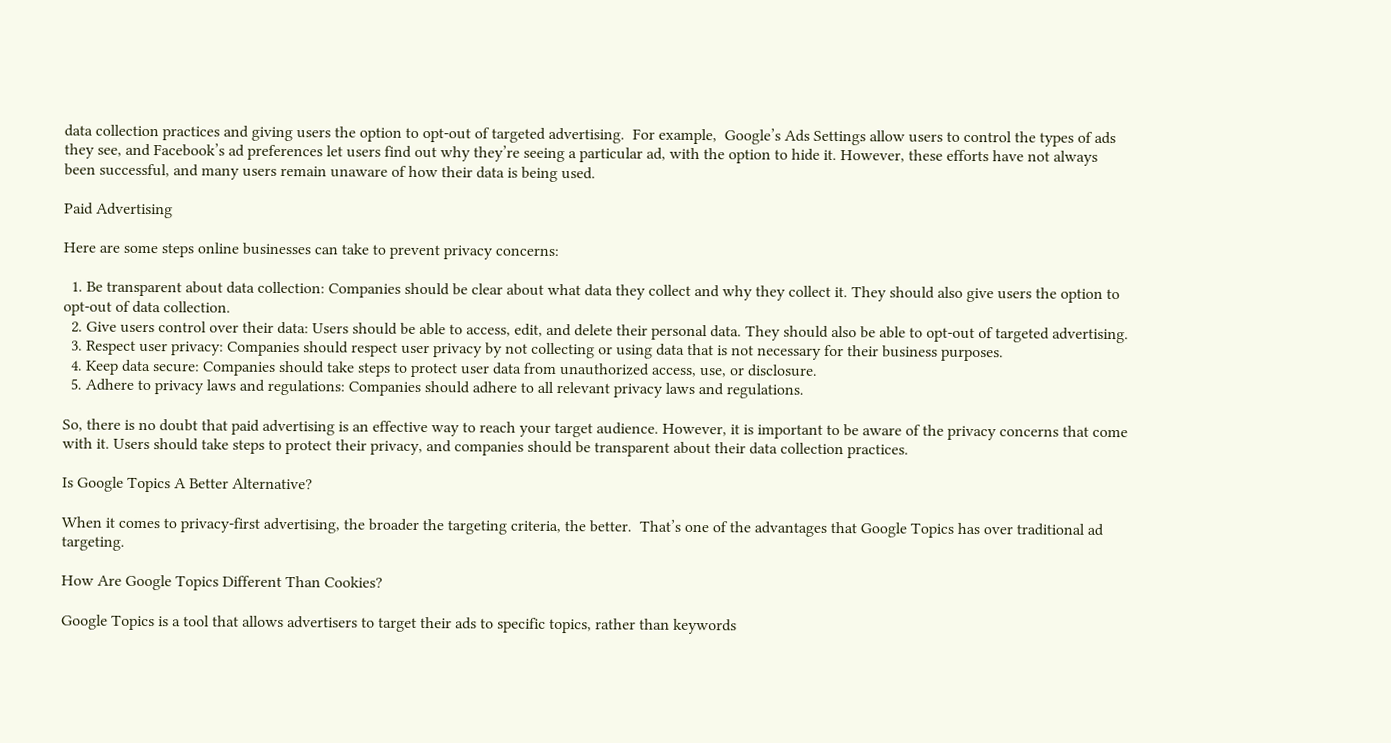data collection practices and giving users the option to opt-out of targeted advertising.  For example,  Google’s Ads Settings allow users to control the types of ads they see, and Facebook’s ad preferences let users find out why they’re seeing a particular ad, with the option to hide it. However, these efforts have not always been successful, and many users remain unaware of how their data is being used.

Paid Advertising

Here are some steps online businesses can take to prevent privacy concerns:

  1. Be transparent about data collection: Companies should be clear about what data they collect and why they collect it. They should also give users the option to opt-out of data collection.
  2. Give users control over their data: Users should be able to access, edit, and delete their personal data. They should also be able to opt-out of targeted advertising.
  3. Respect user privacy: Companies should respect user privacy by not collecting or using data that is not necessary for their business purposes.
  4. Keep data secure: Companies should take steps to protect user data from unauthorized access, use, or disclosure.
  5. Adhere to privacy laws and regulations: Companies should adhere to all relevant privacy laws and regulations.

So, there is no doubt that paid advertising is an effective way to reach your target audience. However, it is important to be aware of the privacy concerns that come with it. Users should take steps to protect their privacy, and companies should be transparent about their data collection practices.

Is Google Topics A Better Alternative?

When it comes to privacy-first advertising, the broader the targeting criteria, the better.  That’s one of the advantages that Google Topics has over traditional ad targeting.

How Are Google Topics Different Than Cookies?

Google Topics is a tool that allows advertisers to target their ads to specific topics, rather than keywords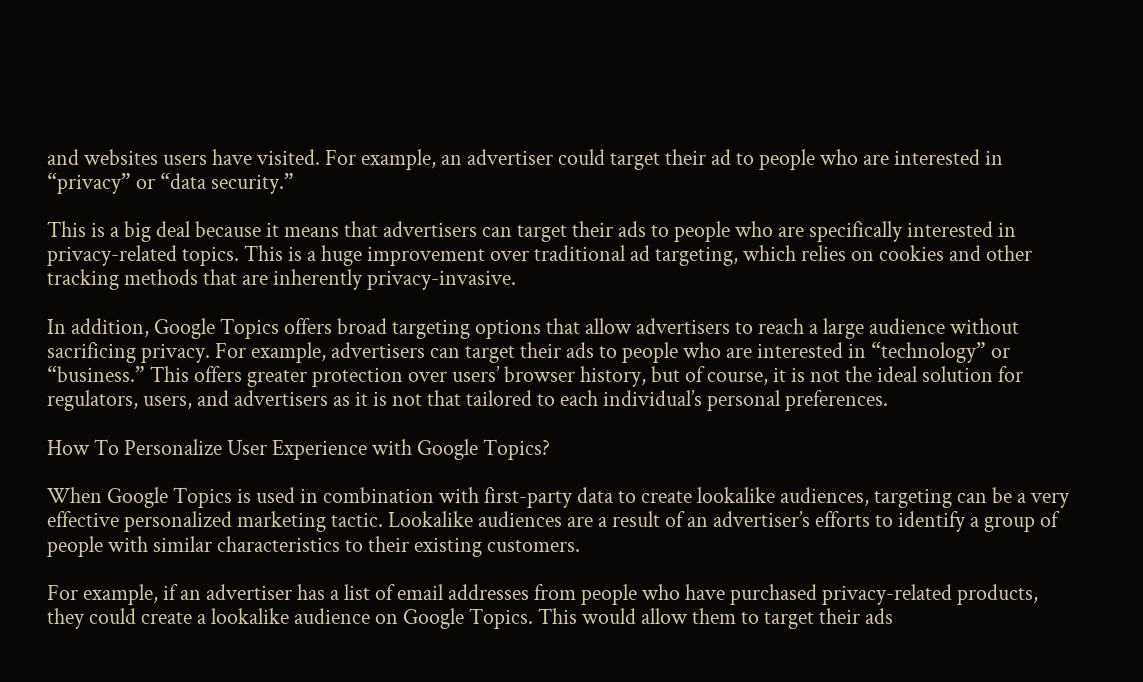and websites users have visited. For example, an advertiser could target their ad to people who are interested in “privacy” or “data security.”

This is a big deal because it means that advertisers can target their ads to people who are specifically interested in privacy-related topics. This is a huge improvement over traditional ad targeting, which relies on cookies and other tracking methods that are inherently privacy-invasive.

In addition, Google Topics offers broad targeting options that allow advertisers to reach a large audience without sacrificing privacy. For example, advertisers can target their ads to people who are interested in “technology” or “business.” This offers greater protection over users’ browser history, but of course, it is not the ideal solution for regulators, users, and advertisers as it is not that tailored to each individual’s personal preferences.

How To Personalize User Experience with Google Topics?

When Google Topics is used in combination with first-party data to create lookalike audiences, targeting can be a very effective personalized marketing tactic. Lookalike audiences are a result of an advertiser’s efforts to identify a group of people with similar characteristics to their existing customers.

For example, if an advertiser has a list of email addresses from people who have purchased privacy-related products, they could create a lookalike audience on Google Topics. This would allow them to target their ads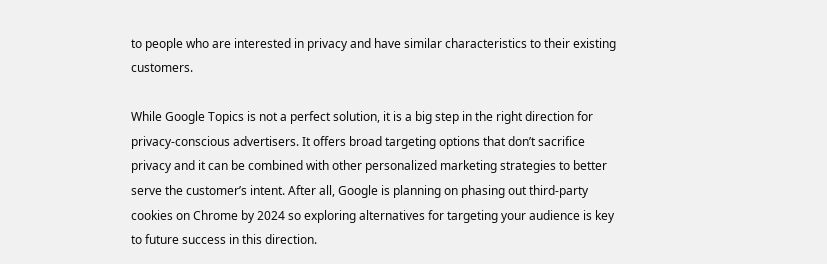to people who are interested in privacy and have similar characteristics to their existing customers.

While Google Topics is not a perfect solution, it is a big step in the right direction for privacy-conscious advertisers. It offers broad targeting options that don’t sacrifice privacy and it can be combined with other personalized marketing strategies to better serve the customer’s intent. After all, Google is planning on phasing out third-party cookies on Chrome by 2024 so exploring alternatives for targeting your audience is key to future success in this direction.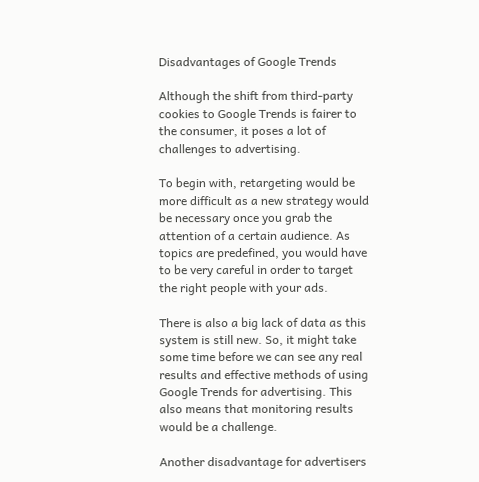Disadvantages of Google Trends

Although the shift from third-party cookies to Google Trends is fairer to the consumer, it poses a lot of challenges to advertising.

To begin with, retargeting would be more difficult as a new strategy would be necessary once you grab the attention of a certain audience. As topics are predefined, you would have to be very careful in order to target the right people with your ads.

There is also a big lack of data as this system is still new. So, it might take some time before we can see any real results and effective methods of using Google Trends for advertising. This also means that monitoring results would be a challenge.

Another disadvantage for advertisers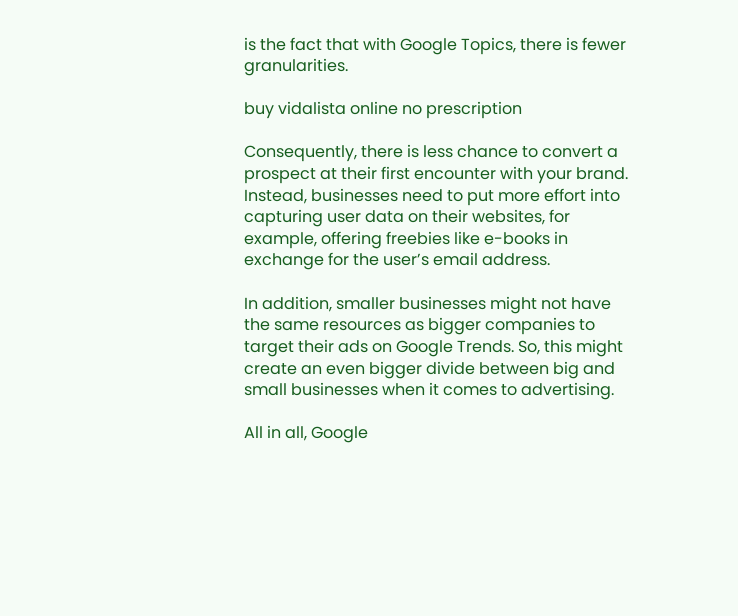is the fact that with Google Topics, there is fewer granularities.

buy vidalista online no prescription

Consequently, there is less chance to convert a prospect at their first encounter with your brand. Instead, businesses need to put more effort into capturing user data on their websites, for example, offering freebies like e-books in exchange for the user’s email address.

In addition, smaller businesses might not have the same resources as bigger companies to target their ads on Google Trends. So, this might create an even bigger divide between big and small businesses when it comes to advertising.

All in all, Google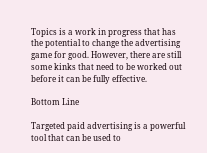Topics is a work in progress that has the potential to change the advertising game for good. However, there are still some kinks that need to be worked out before it can be fully effective.

Bottom Line

Targeted paid advertising is a powerful tool that can be used to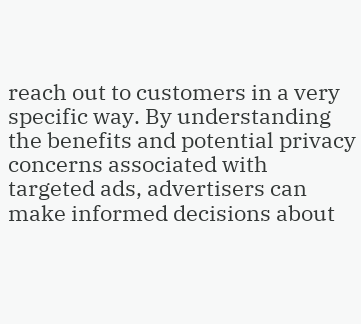reach out to customers in a very specific way. By understanding the benefits and potential privacy concerns associated with targeted ads, advertisers can make informed decisions about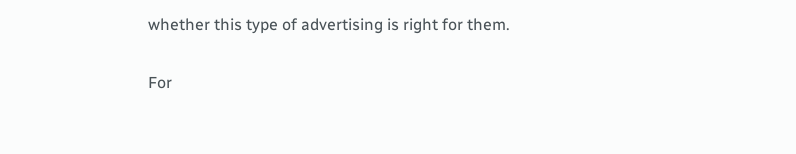whether this type of advertising is right for them.

For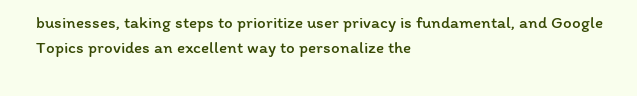businesses, taking steps to prioritize user privacy is fundamental, and Google Topics provides an excellent way to personalize the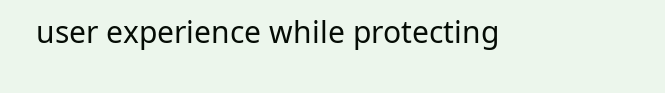user experience while protecting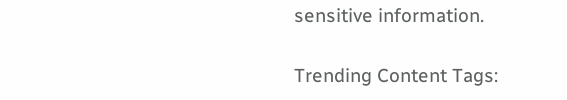sensitive information.

Trending Content Tags: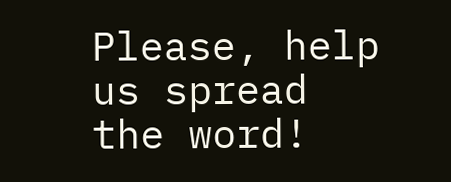Please, help us spread the word!